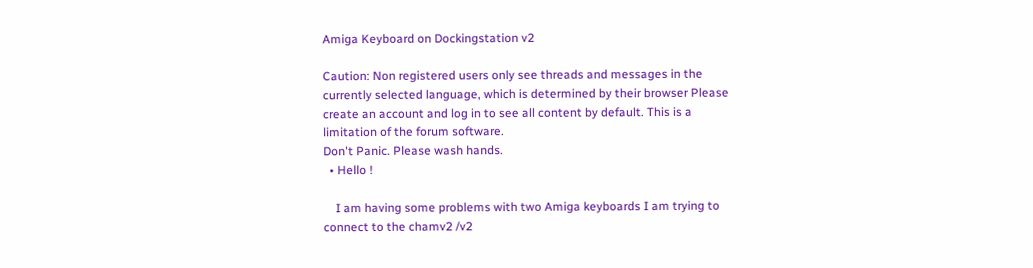Amiga Keyboard on Dockingstation v2

Caution: Non registered users only see threads and messages in the currently selected language, which is determined by their browser Please create an account and log in to see all content by default. This is a limitation of the forum software.
Don't Panic. Please wash hands.
  • Hello !

    I am having some problems with two Amiga keyboards I am trying to connect to the chamv2 /v2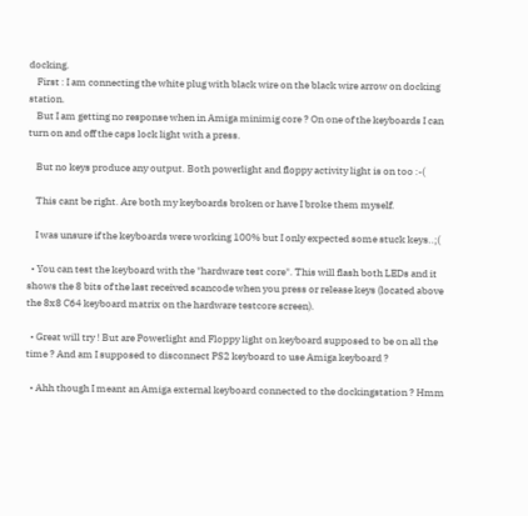docking.
    First : I am connecting the white plug with black wire on the black wire arrow on docking station.
    But I am getting no response when in Amiga minimig core ? On one of the keyboards I can turn on and off the caps lock light with a press.

    But no keys produce any output. Both powerlight and floppy activity light is on too :-(

    This cant be right. Are both my keyboards broken or have I broke them myself.

    I was unsure if the keyboards were working 100% but I only expected some stuck keys..;(

  • You can test the keyboard with the "hardware test core". This will flash both LEDs and it shows the 8 bits of the last received scancode when you press or release keys (located above the 8x8 C64 keyboard matrix on the hardware testcore screen).

  • Great will try ! But are Powerlight and Floppy light on keyboard supposed to be on all the time ? And am I supposed to disconnect PS2 keyboard to use Amiga keyboard ?

  • Ahh though I meant an Amiga external keyboard connected to the dockingstation ? Hmm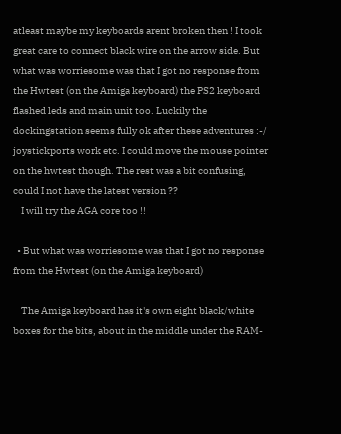atleast maybe my keyboards arent broken then ! I took great care to connect black wire on the arrow side. But what was worriesome was that I got no response from the Hwtest (on the Amiga keyboard) the PS2 keyboard flashed leds and main unit too. Luckily the dockingstation seems fully ok after these adventures :-/ joystickports work etc. I could move the mouse pointer on the hwtest though. The rest was a bit confusing, could I not have the latest version ??
    I will try the AGA core too !!

  • But what was worriesome was that I got no response from the Hwtest (on the Amiga keyboard)

    The Amiga keyboard has it's own eight black/white boxes for the bits, about in the middle under the RAM-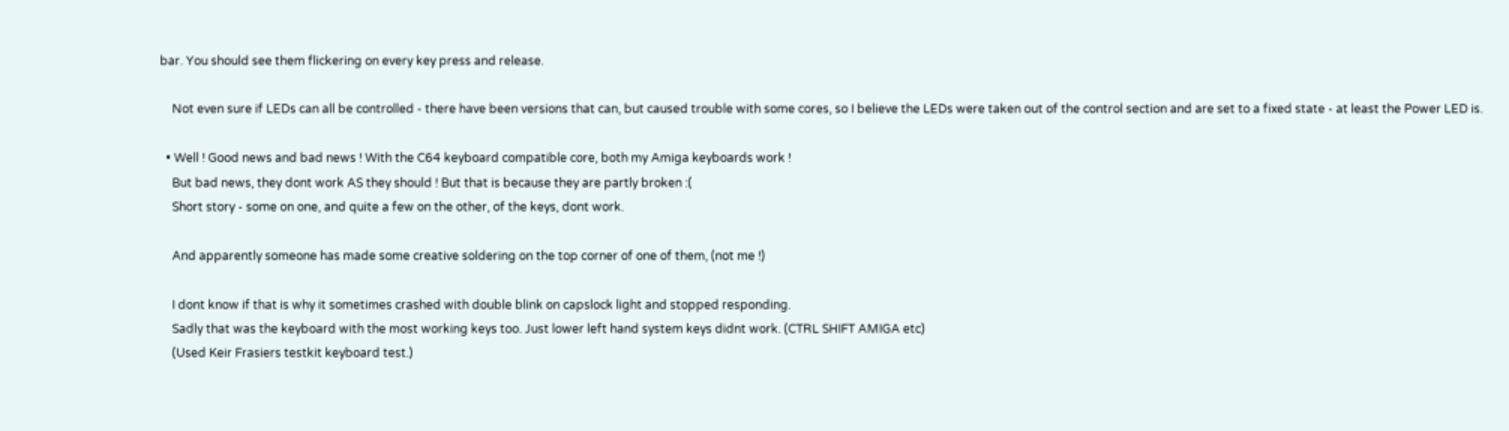bar. You should see them flickering on every key press and release.

    Not even sure if LEDs can all be controlled - there have been versions that can, but caused trouble with some cores, so I believe the LEDs were taken out of the control section and are set to a fixed state - at least the Power LED is.

  • Well ! Good news and bad news ! With the C64 keyboard compatible core, both my Amiga keyboards work !
    But bad news, they dont work AS they should ! But that is because they are partly broken :(
    Short story - some on one, and quite a few on the other, of the keys, dont work.

    And apparently someone has made some creative soldering on the top corner of one of them, (not me !)

    I dont know if that is why it sometimes crashed with double blink on capslock light and stopped responding.
    Sadly that was the keyboard with the most working keys too. Just lower left hand system keys didnt work. (CTRL SHIFT AMIGA etc)
    (Used Keir Frasiers testkit keyboard test.)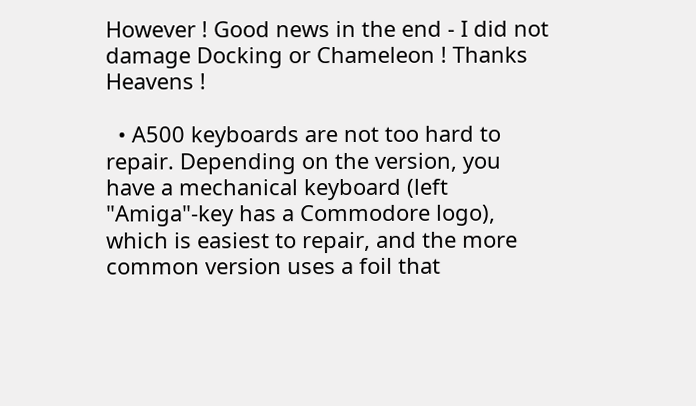However ! Good news in the end - I did not damage Docking or Chameleon ! Thanks Heavens !

  • A500 keyboards are not too hard to repair. Depending on the version, you have a mechanical keyboard (left "Amiga"-key has a Commodore logo), which is easiest to repair, and the more common version uses a foil that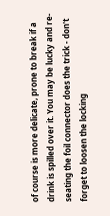of course is more delicate, prone to break if a drink is spilled over it. You may be lucky and re-seating the foil connector does the trick - don't forget to loosen the locking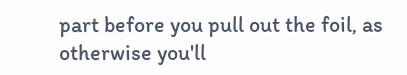part before you pull out the foil, as otherwise you'll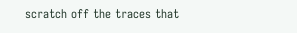scratch off the traces that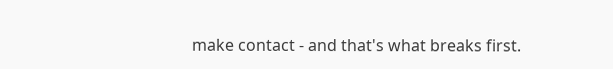make contact - and that's what breaks first.